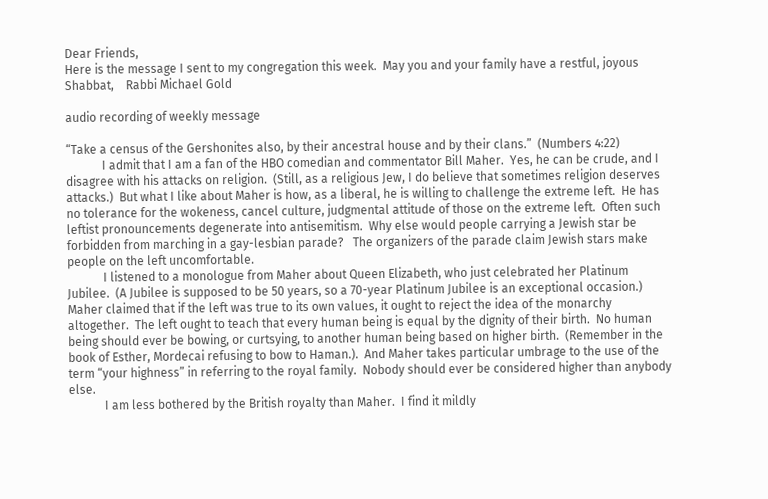Dear Friends,
Here is the message I sent to my congregation this week.  May you and your family have a restful, joyous Shabbat,    Rabbi Michael Gold

audio recording of weekly message

“Take a census of the Gershonites also, by their ancestral house and by their clans.”  (Numbers 4:22)
            I admit that I am a fan of the HBO comedian and commentator Bill Maher.  Yes, he can be crude, and I disagree with his attacks on religion.  (Still, as a religious Jew, I do believe that sometimes religion deserves attacks.)  But what I like about Maher is how, as a liberal, he is willing to challenge the extreme left.  He has no tolerance for the wokeness, cancel culture, judgmental attitude of those on the extreme left.  Often such leftist pronouncements degenerate into antisemitism.  Why else would people carrying a Jewish star be forbidden from marching in a gay-lesbian parade?   The organizers of the parade claim Jewish stars make people on the left uncomfortable.
            I listened to a monologue from Maher about Queen Elizabeth, who just celebrated her Platinum Jubilee.  (A Jubilee is supposed to be 50 years, so a 70-year Platinum Jubilee is an exceptional occasion.)  Maher claimed that if the left was true to its own values, it ought to reject the idea of the monarchy altogether.  The left ought to teach that every human being is equal by the dignity of their birth.  No human being should ever be bowing, or curtsying, to another human being based on higher birth.  (Remember in the book of Esther, Mordecai refusing to bow to Haman.).  And Maher takes particular umbrage to the use of the term “your highness” in referring to the royal family.  Nobody should ever be considered higher than anybody else.
            I am less bothered by the British royalty than Maher.  I find it mildly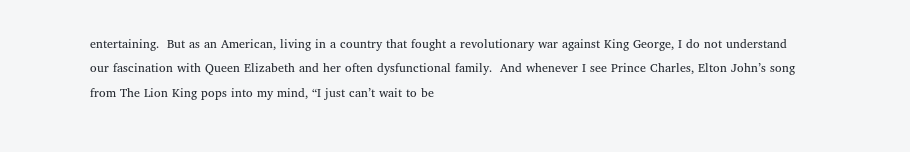entertaining.  But as an American, living in a country that fought a revolutionary war against King George, I do not understand our fascination with Queen Elizabeth and her often dysfunctional family.  And whenever I see Prince Charles, Elton John’s song from The Lion King pops into my mind, “I just can’t wait to be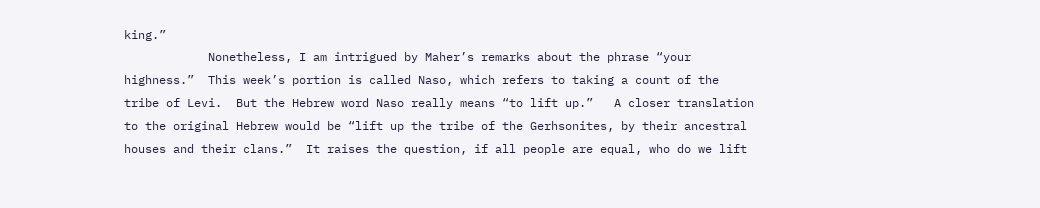king.”
            Nonetheless, I am intrigued by Maher’s remarks about the phrase “your highness.”  This week’s portion is called Naso, which refers to taking a count of the tribe of Levi.  But the Hebrew word Naso really means “to lift up.”   A closer translation to the original Hebrew would be “lift up the tribe of the Gerhsonites, by their ancestral houses and their clans.”  It raises the question, if all people are equal, who do we lift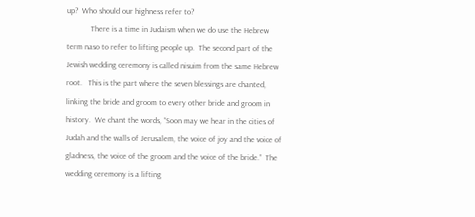up?  Who should our highness refer to?
            There is a time in Judaism when we do use the Hebrew term naso to refer to lifting people up.  The second part of the Jewish wedding ceremony is called nisuim from the same Hebrew root.   This is the part where the seven blessings are chanted, linking the bride and groom to every other bride and groom in history.  We chant the words, “Soon may we hear in the cities of Judah and the walls of Jerusalem, the voice of joy and the voice of gladness, the voice of the groom and the voice of the bride.”  The wedding ceremony is a lifting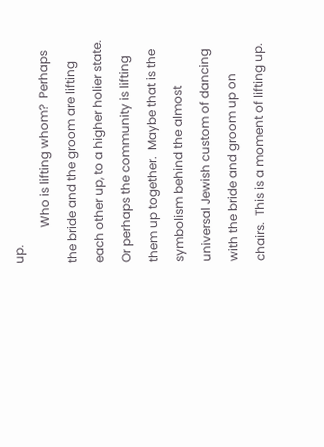up.
            Who is lifting whom?  Perhaps the bride and the groom are lifting each other up, to a higher holier state.  Or perhaps the community is lifting them up together.  Maybe that is the symbolism behind the almost universal Jewish custom of dancing with the bride and groom up on chairs.  This is a moment of lifting up.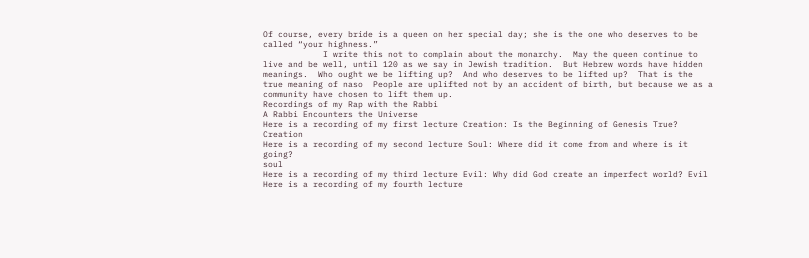Of course, every bride is a queen on her special day; she is the one who deserves to be called “your highness.”
            I write this not to complain about the monarchy.  May the queen continue to live and be well, until 120 as we say in Jewish tradition.  But Hebrew words have hidden meanings.  Who ought we be lifting up?  And who deserves to be lifted up?  That is the true meaning of naso  People are uplifted not by an accident of birth, but because we as a community have chosen to lift them up.
Recordings of my Rap with the Rabbi
A Rabbi Encounters the Universe
Here is a recording of my first lecture Creation: Is the Beginning of Genesis True?  Creation
Here is a recording of my second lecture Soul: Where did it come from and where is it going?                                                                                                                         soul
Here is a recording of my third lecture Evil: Why did God create an imperfect world? Evil
Here is a recording of my fourth lecture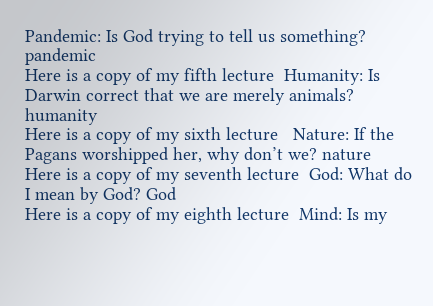Pandemic: Is God trying to tell us something? pandemic
Here is a copy of my fifth lecture  Humanity: Is Darwin correct that we are merely animals? humanity
Here is a copy of my sixth lecture   Nature: If the Pagans worshipped her, why don’t we? nature
Here is a copy of my seventh lecture  God: What do I mean by God? God
Here is a copy of my eighth lecture  Mind: Is my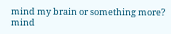mind my brain or something more? mind